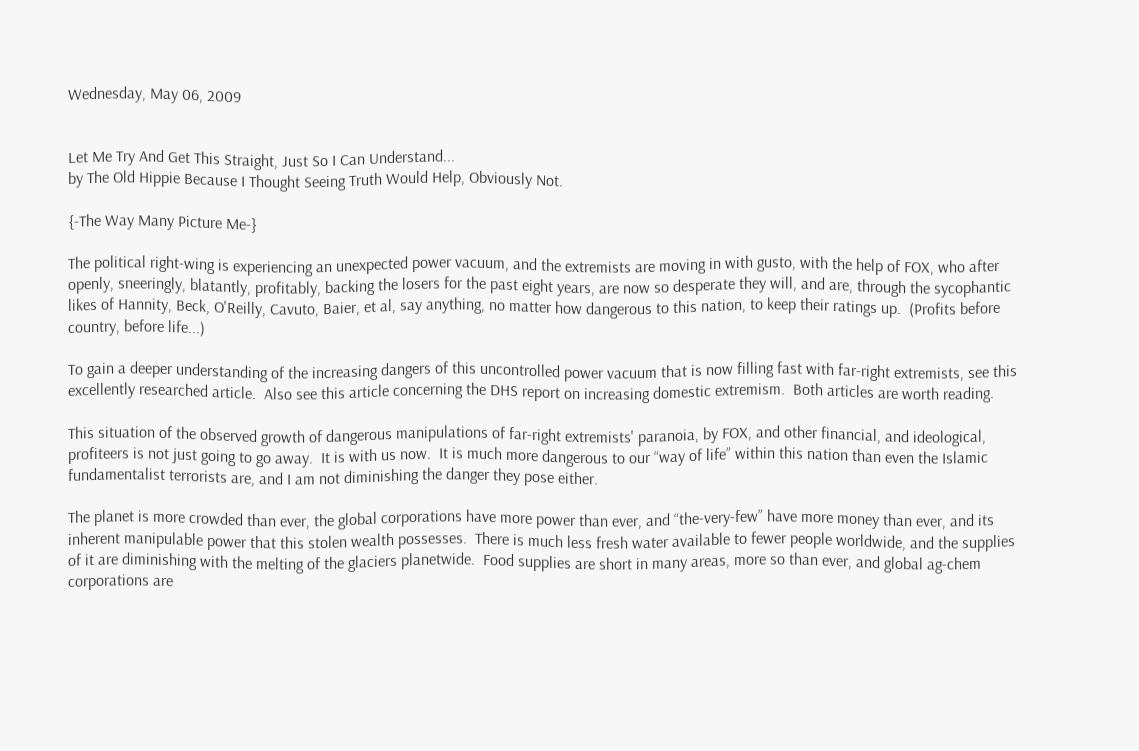Wednesday, May 06, 2009


Let Me Try And Get This Straight, Just So I Can Understand...
by The Old Hippie Because I Thought Seeing Truth Would Help, Obviously Not.

{-The Way Many Picture Me-}

The political right-wing is experiencing an unexpected power vacuum, and the extremists are moving in with gusto, with the help of FOX, who after openly, sneeringly, blatantly, profitably, backing the losers for the past eight years, are now so desperate they will, and are, through the sycophantic likes of Hannity, Beck, O'Reilly, Cavuto, Baier, et al, say anything, no matter how dangerous to this nation, to keep their ratings up.  (Profits before country, before life...)

To gain a deeper understanding of the increasing dangers of this uncontrolled power vacuum that is now filling fast with far-right extremists, see this excellently researched article.  Also see this article concerning the DHS report on increasing domestic extremism.  Both articles are worth reading.

This situation of the observed growth of dangerous manipulations of far-right extremists' paranoia, by FOX, and other financial, and ideological, profiteers is not just going to go away.  It is with us now.  It is much more dangerous to our “way of life” within this nation than even the Islamic fundamentalist terrorists are, and I am not diminishing the danger they pose either.

The planet is more crowded than ever, the global corporations have more power than ever, and “the-very-few” have more money than ever, and its inherent manipulable power that this stolen wealth possesses.  There is much less fresh water available to fewer people worldwide, and the supplies of it are diminishing with the melting of the glaciers planetwide.  Food supplies are short in many areas, more so than ever, and global ag-chem corporations are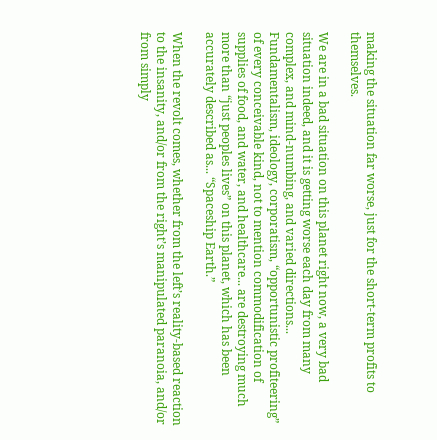making the situation far worse, just for the short-term profits to themselves.

We are in a bad situation on this planet right now, a very bad situation indeed, and it is getting worse each day from many complex, and mind-numbing, and varied directions... Fundamentalism, ideology, corporatism, “opportunistic profiteering” of every conceivable kind, not to mention commodification of supplies of food, and water, and healthcare... are destroying much more than “just peoples lives” on this planet, which has been accurately described as... “Spaceship Earth.”

When the revolt comes, whether from the left’s reality-based reaction to the insanity, and/or from the right’s manipulated paranoia, and/or from simply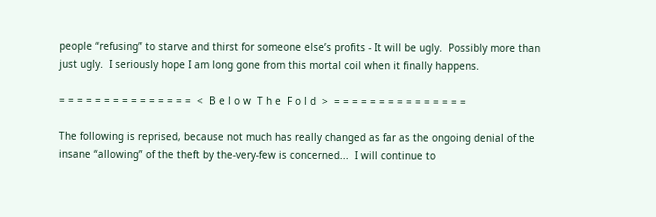people “refusing” to starve and thirst for someone else’s profits - It will be ugly.  Possibly more than just ugly.  I seriously hope I am long gone from this mortal coil when it finally happens.

= = = = = = = = = = = = = = =  <  B e l o w  T h e  F o l d  >  = = = = = = = = = = = = = = =

The following is reprised, because not much has really changed as far as the ongoing denial of the insane “allowing” of the theft by the-very-few is concerned...  I will continue to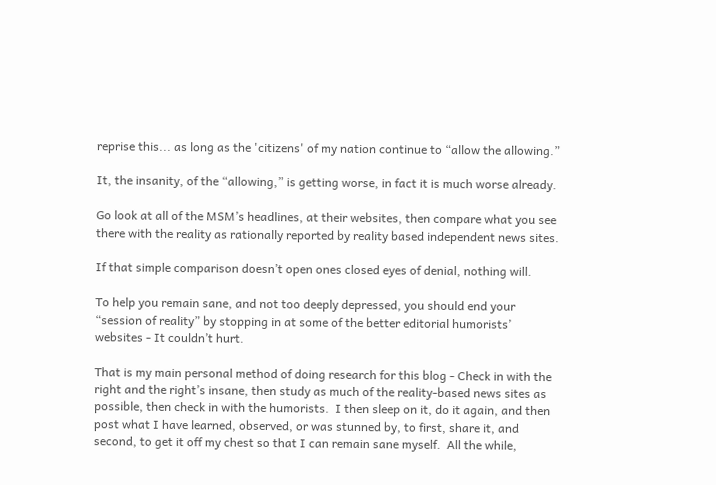reprise this... as long as the 'citizens' of my nation continue to “allow the allowing.”

It, the insanity, of the “allowing,” is getting worse, in fact it is much worse already.

Go look at all of the MSM’s headlines, at their websites, then compare what you see there with the reality as rationally reported by reality based independent news sites.

If that simple comparison doesn’t open ones closed eyes of denial, nothing will.

To help you remain sane, and not too deeply depressed, you should end your “session of reality” by stopping in at some of the better editorial humorists’ websites - It couldn’t hurt.

That is my main personal method of doing research for this blog - Check in with the right and the right’s insane, then study as much of the reality-based news sites as possible, then check in with the humorists.  I then sleep on it, do it again, and then post what I have learned, observed, or was stunned by, to first, share it, and second, to get it off my chest so that I can remain sane myself.  All the while,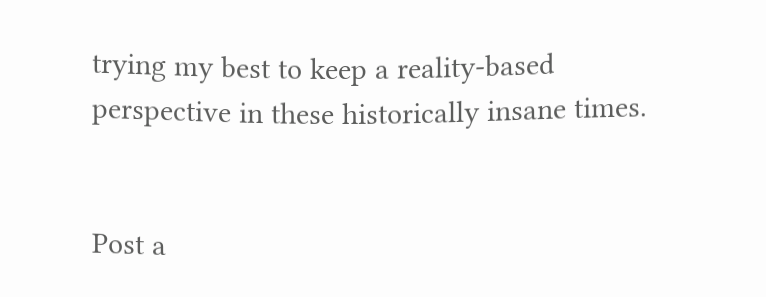trying my best to keep a reality-based perspective in these historically insane times.


Post a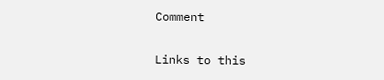Comment

Links to this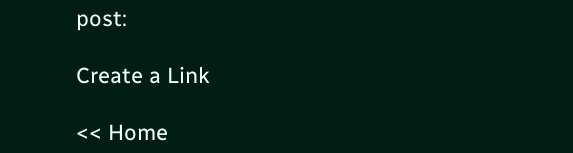post:

Create a Link

<< Home